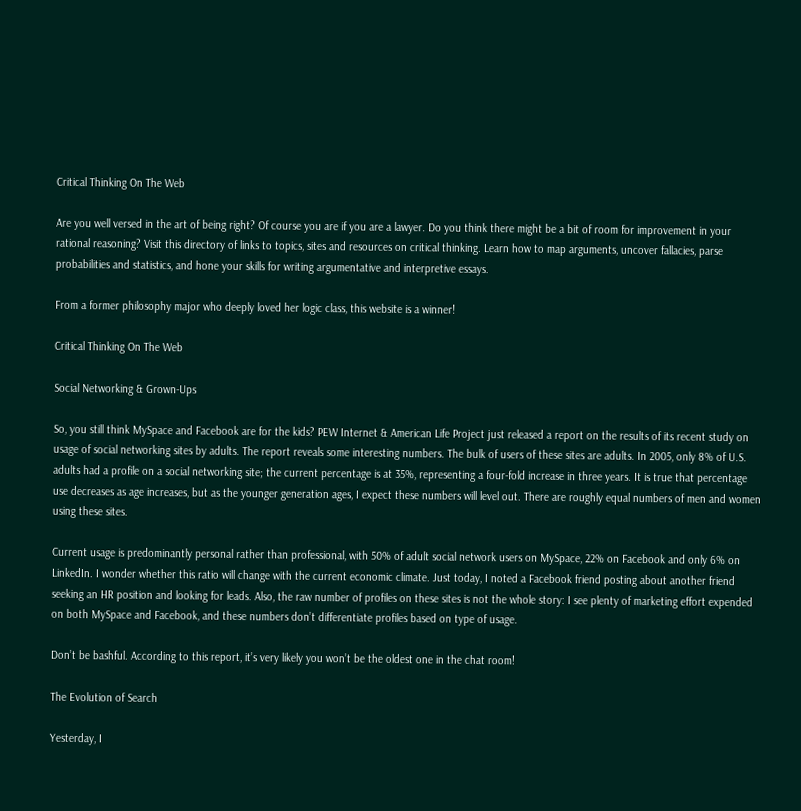Critical Thinking On The Web

Are you well versed in the art of being right? Of course you are if you are a lawyer. Do you think there might be a bit of room for improvement in your rational reasoning? Visit this directory of links to topics, sites and resources on critical thinking. Learn how to map arguments, uncover fallacies, parse probabilities and statistics, and hone your skills for writing argumentative and interpretive essays.

From a former philosophy major who deeply loved her logic class, this website is a winner!

Critical Thinking On The Web

Social Networking & Grown-Ups

So, you still think MySpace and Facebook are for the kids? PEW Internet & American Life Project just released a report on the results of its recent study on usage of social networking sites by adults. The report reveals some interesting numbers. The bulk of users of these sites are adults. In 2005, only 8% of U.S. adults had a profile on a social networking site; the current percentage is at 35%, representing a four-fold increase in three years. It is true that percentage use decreases as age increases, but as the younger generation ages, I expect these numbers will level out. There are roughly equal numbers of men and women using these sites.

Current usage is predominantly personal rather than professional, with 50% of adult social network users on MySpace, 22% on Facebook and only 6% on LinkedIn. I wonder whether this ratio will change with the current economic climate. Just today, I noted a Facebook friend posting about another friend seeking an HR position and looking for leads. Also, the raw number of profiles on these sites is not the whole story: I see plenty of marketing effort expended on both MySpace and Facebook, and these numbers don’t differentiate profiles based on type of usage.

Don’t be bashful. According to this report, it’s very likely you won’t be the oldest one in the chat room!

The Evolution of Search

Yesterday, I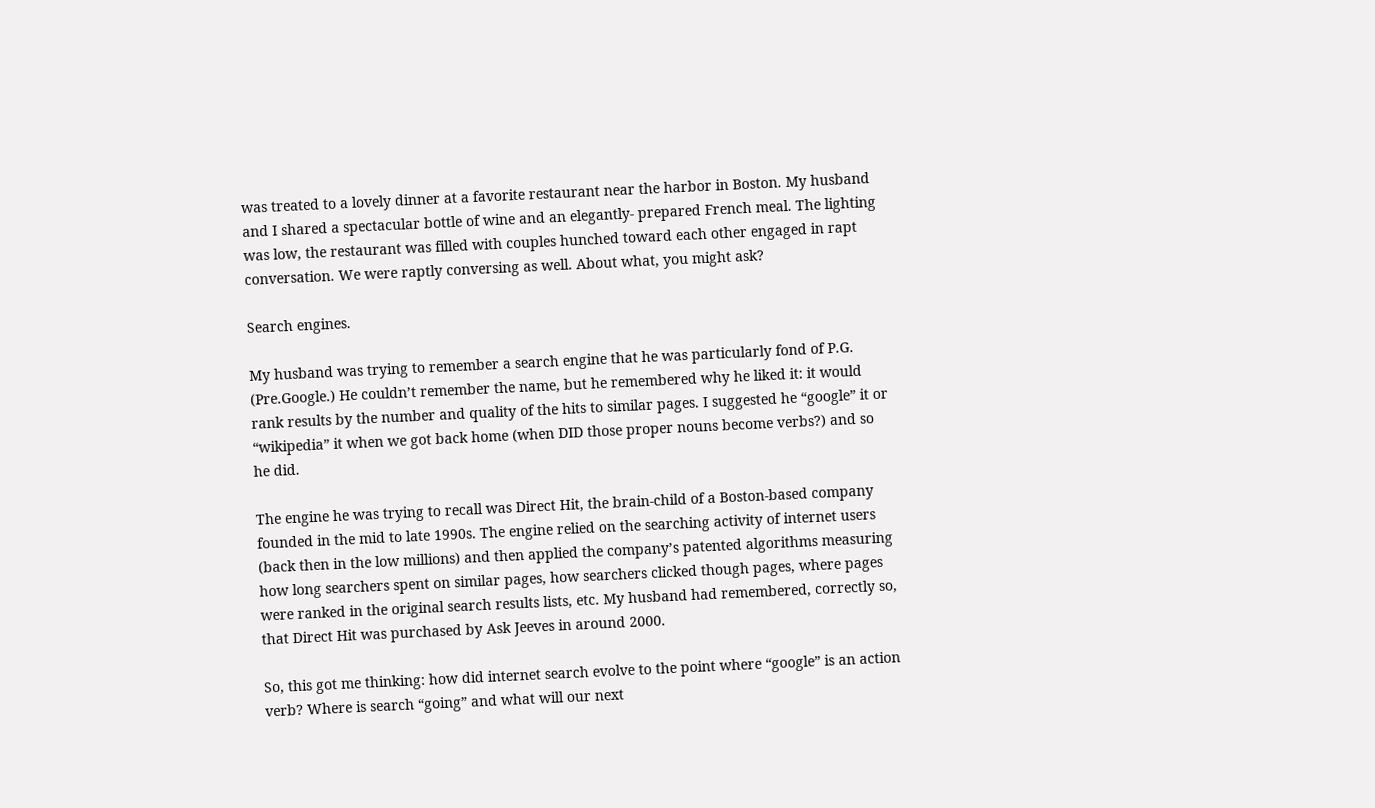was treated to a lovely dinner at a favorite restaurant near the harbor in Boston. My husband and I shared a spectacular bottle of wine and an elegantly- prepared French meal. The lighting was low, the restaurant was filled with couples hunched toward each other engaged in rapt conversation. We were raptly conversing as well. About what, you might ask?

Search engines.

My husband was trying to remember a search engine that he was particularly fond of P.G. (Pre.Google.) He couldn’t remember the name, but he remembered why he liked it: it would rank results by the number and quality of the hits to similar pages. I suggested he “google” it or “wikipedia” it when we got back home (when DID those proper nouns become verbs?) and so he did.

The engine he was trying to recall was Direct Hit, the brain-child of a Boston-based company founded in the mid to late 1990s. The engine relied on the searching activity of internet users (back then in the low millions) and then applied the company’s patented algorithms measuring how long searchers spent on similar pages, how searchers clicked though pages, where pages were ranked in the original search results lists, etc. My husband had remembered, correctly so, that Direct Hit was purchased by Ask Jeeves in around 2000.

So, this got me thinking: how did internet search evolve to the point where “google” is an action verb? Where is search “going” and what will our next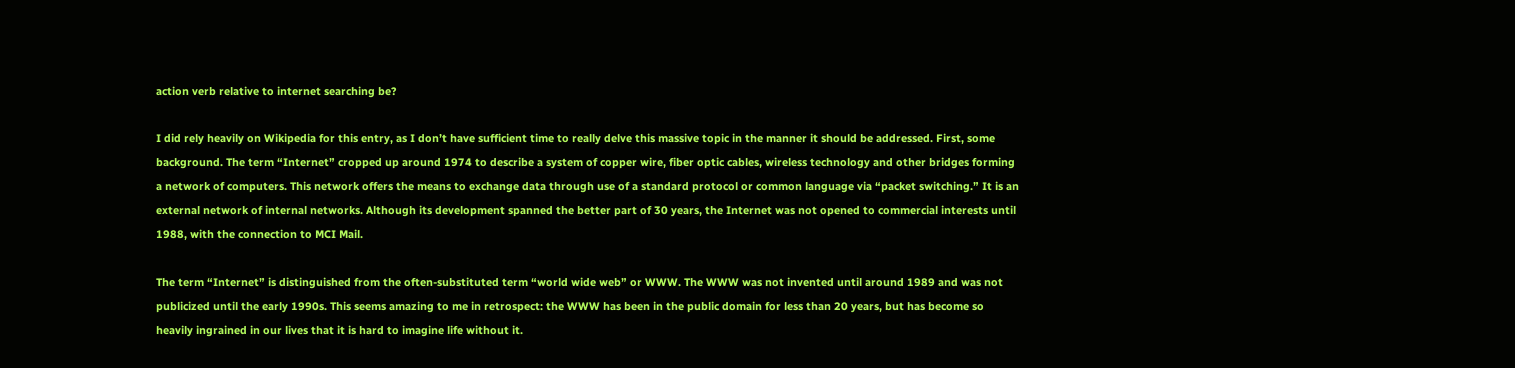action verb relative to internet searching be?

I did rely heavily on Wikipedia for this entry, as I don’t have sufficient time to really delve this massive topic in the manner it should be addressed. First, some background. The term “Internet” cropped up around 1974 to describe a system of copper wire, fiber optic cables, wireless technology and other bridges forming a network of computers. This network offers the means to exchange data through use of a standard protocol or common language via “packet switching.” It is an external network of internal networks. Although its development spanned the better part of 30 years, the Internet was not opened to commercial interests until 1988, with the connection to MCI Mail.

The term “Internet” is distinguished from the often-substituted term “world wide web” or WWW. The WWW was not invented until around 1989 and was not publicized until the early 1990s. This seems amazing to me in retrospect: the WWW has been in the public domain for less than 20 years, but has become so heavily ingrained in our lives that it is hard to imagine life without it.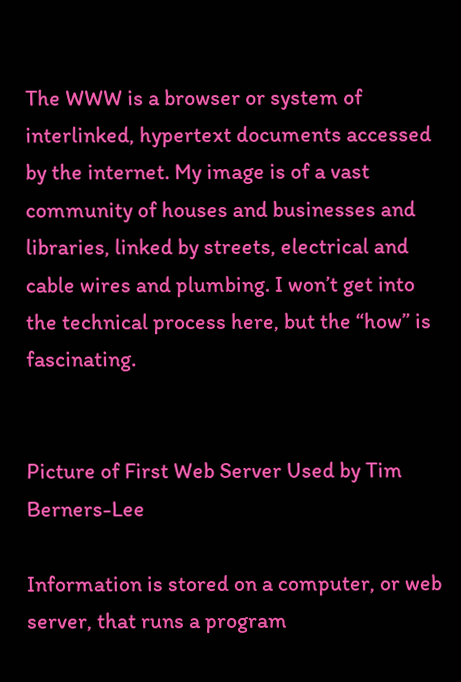The WWW is a browser or system of interlinked, hypertext documents accessed by the internet. My image is of a vast community of houses and businesses and libraries, linked by streets, electrical and cable wires and plumbing. I won’t get into the technical process here, but the “how” is fascinating.


Picture of First Web Server Used by Tim Berners-Lee

Information is stored on a computer, or web server, that runs a program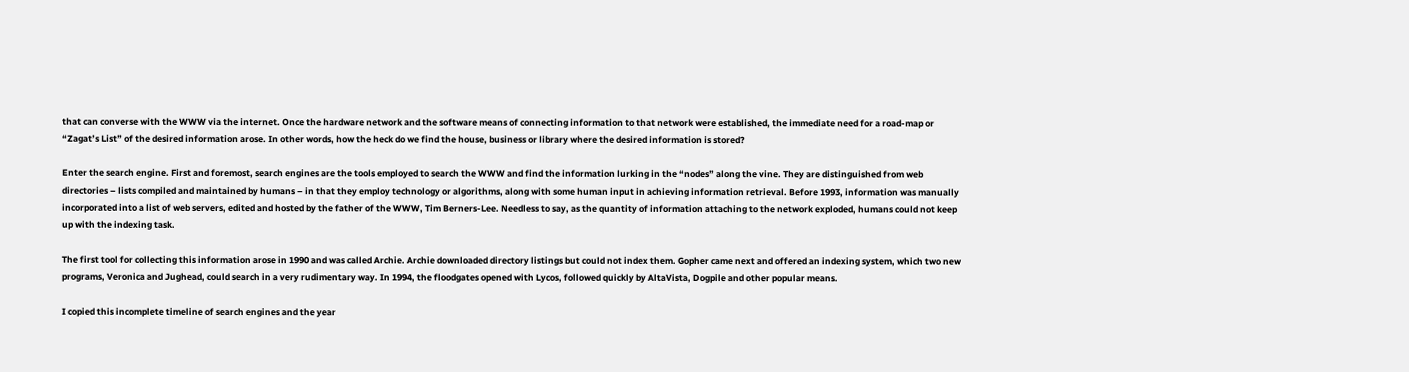that can converse with the WWW via the internet. Once the hardware network and the software means of connecting information to that network were established, the immediate need for a road-map or “Zagat’s List” of the desired information arose. In other words, how the heck do we find the house, business or library where the desired information is stored?

Enter the search engine. First and foremost, search engines are the tools employed to search the WWW and find the information lurking in the “nodes” along the vine. They are distinguished from web directories – lists compiled and maintained by humans – in that they employ technology or algorithms, along with some human input in achieving information retrieval. Before 1993, information was manually incorporated into a list of web servers, edited and hosted by the father of the WWW, Tim Berners-Lee. Needless to say, as the quantity of information attaching to the network exploded, humans could not keep up with the indexing task.

The first tool for collecting this information arose in 1990 and was called Archie. Archie downloaded directory listings but could not index them. Gopher came next and offered an indexing system, which two new programs, Veronica and Jughead, could search in a very rudimentary way. In 1994, the floodgates opened with Lycos, followed quickly by AltaVista, Dogpile and other popular means.

I copied this incomplete timeline of search engines and the year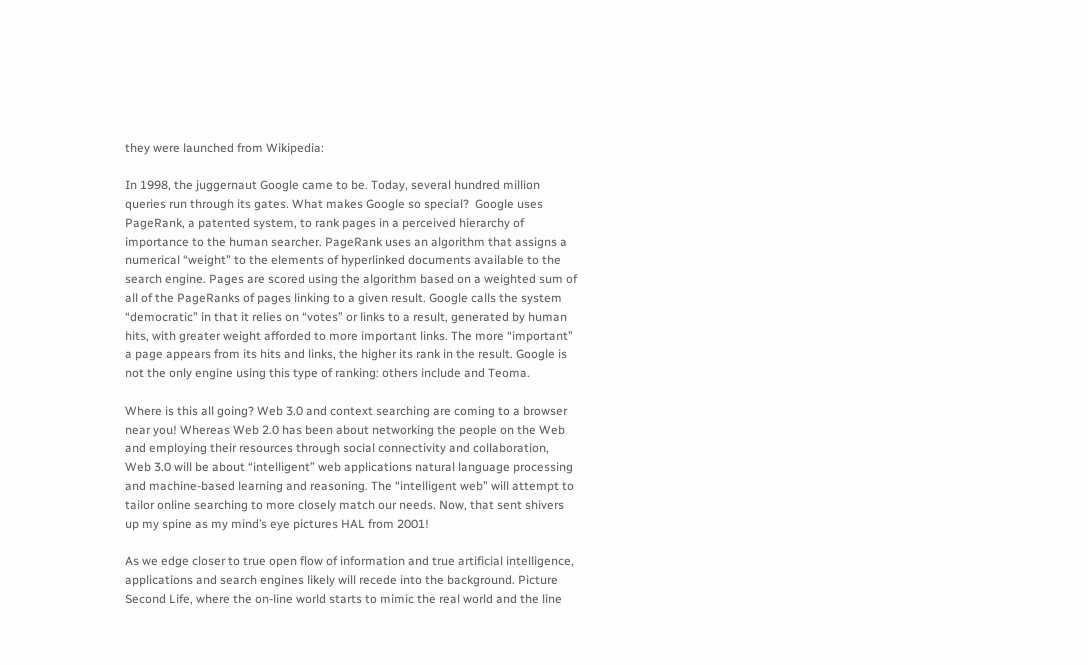they were launched from Wikipedia:

In 1998, the juggernaut Google came to be. Today, several hundred million queries run through its gates. What makes Google so special?  Google uses PageRank, a patented system, to rank pages in a perceived hierarchy of importance to the human searcher. PageRank uses an algorithm that assigns a numerical “weight” to the elements of hyperlinked documents available to the search engine. Pages are scored using the algorithm based on a weighted sum of all of the PageRanks of pages linking to a given result. Google calls the system “democratic” in that it relies on “votes” or links to a result, generated by human hits, with greater weight afforded to more important links. The more “important” a page appears from its hits and links, the higher its rank in the result. Google is not the only engine using this type of ranking: others include and Teoma.

Where is this all going? Web 3.0 and context searching are coming to a browser near you! Whereas Web 2.0 has been about networking the people on the Web and employing their resources through social connectivity and collaboration, Web 3.0 will be about “intelligent” web applications natural language processing and machine-based learning and reasoning. The “intelligent web” will attempt to tailor online searching to more closely match our needs. Now, that sent shivers up my spine as my mind’s eye pictures HAL from 2001!

As we edge closer to true open flow of information and true artificial intelligence, applications and search engines likely will recede into the background. Picture Second Life, where the on-line world starts to mimic the real world and the line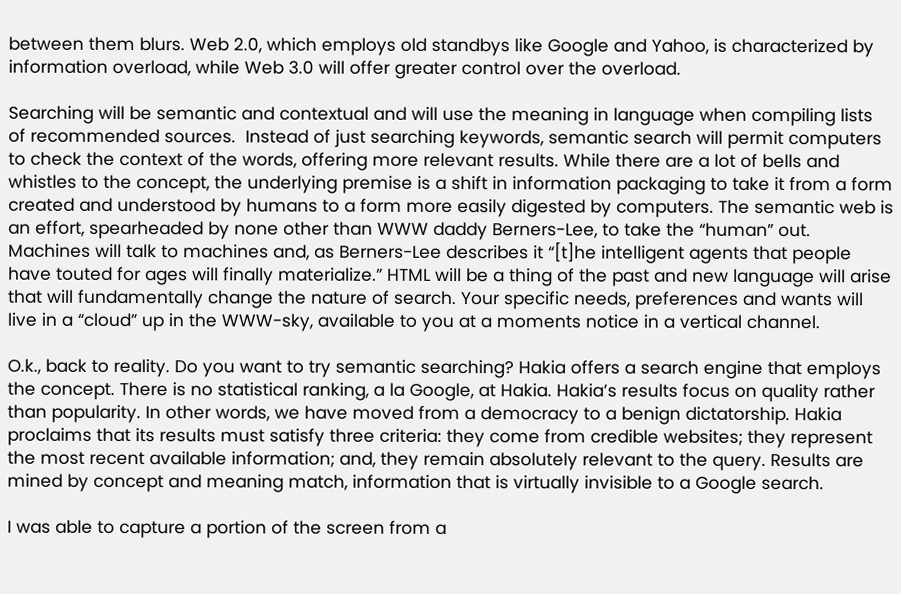between them blurs. Web 2.0, which employs old standbys like Google and Yahoo, is characterized by information overload, while Web 3.0 will offer greater control over the overload.

Searching will be semantic and contextual and will use the meaning in language when compiling lists of recommended sources.  Instead of just searching keywords, semantic search will permit computers to check the context of the words, offering more relevant results. While there are a lot of bells and whistles to the concept, the underlying premise is a shift in information packaging to take it from a form created and understood by humans to a form more easily digested by computers. The semantic web is an effort, spearheaded by none other than WWW daddy Berners-Lee, to take the “human” out. Machines will talk to machines and, as Berners-Lee describes it “[t]he intelligent agents that people have touted for ages will finally materialize.” HTML will be a thing of the past and new language will arise that will fundamentally change the nature of search. Your specific needs, preferences and wants will live in a “cloud” up in the WWW-sky, available to you at a moments notice in a vertical channel.

O.k., back to reality. Do you want to try semantic searching? Hakia offers a search engine that employs the concept. There is no statistical ranking, a la Google, at Hakia. Hakia’s results focus on quality rather than popularity. In other words, we have moved from a democracy to a benign dictatorship. Hakia proclaims that its results must satisfy three criteria: they come from credible websites; they represent the most recent available information; and, they remain absolutely relevant to the query. Results are mined by concept and meaning match, information that is virtually invisible to a Google search.

I was able to capture a portion of the screen from a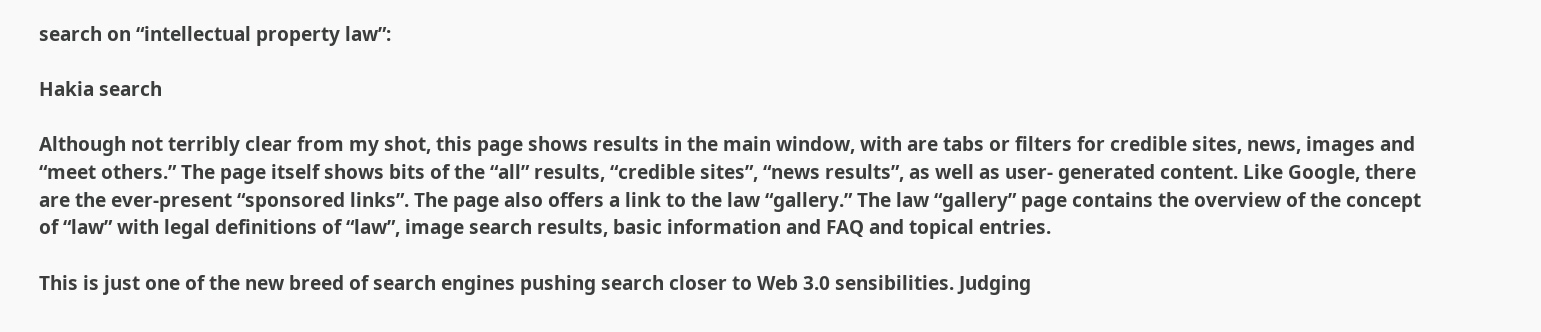search on “intellectual property law”:

Hakia search

Although not terribly clear from my shot, this page shows results in the main window, with are tabs or filters for credible sites, news, images and “meet others.” The page itself shows bits of the “all” results, “credible sites”, “news results”, as well as user- generated content. Like Google, there are the ever-present “sponsored links”. The page also offers a link to the law “gallery.” The law “gallery” page contains the overview of the concept of “law” with legal definitions of “law”, image search results, basic information and FAQ and topical entries.

This is just one of the new breed of search engines pushing search closer to Web 3.0 sensibilities. Judging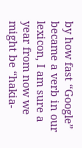by how fast “Google” became a verb in our lexicon, I am sure a year from now we might be “hakia-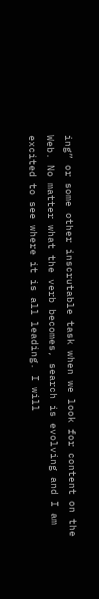ing” or some other inscrutable task when we look for content on the Web. No matter what the verb becomes, search is evolving and I am excited to see where it is all leading. I will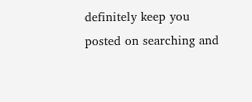definitely keep you posted on searching and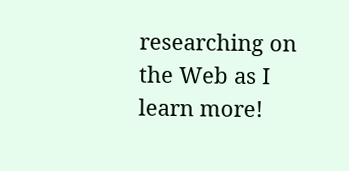researching on the Web as I learn more!